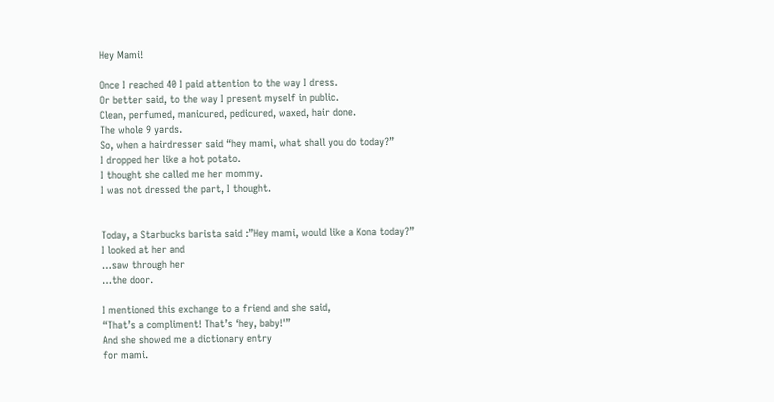Hey Mami!

Once I reached 40 I paid attention to the way I dress.
Or better said, to the way I present myself in public.
Clean, perfumed, manicured, pedicured, waxed, hair done.
The whole 9 yards.
So, when a hairdresser said “hey mami, what shall you do today?”
I dropped her like a hot potato.
I thought she called me her mommy.
I was not dressed the part, I thought.


Today, a Starbucks barista said :”Hey mami, would like a Kona today?”
I looked at her and
…saw through her
…the door.

I mentioned this exchange to a friend and she said,
“That’s a compliment! That’s ‘hey, baby!'”
And she showed me a dictionary entry
for mami.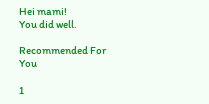Hei mami!
You did well.

Recommended For You

1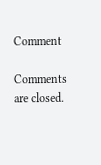Comment

Comments are closed.